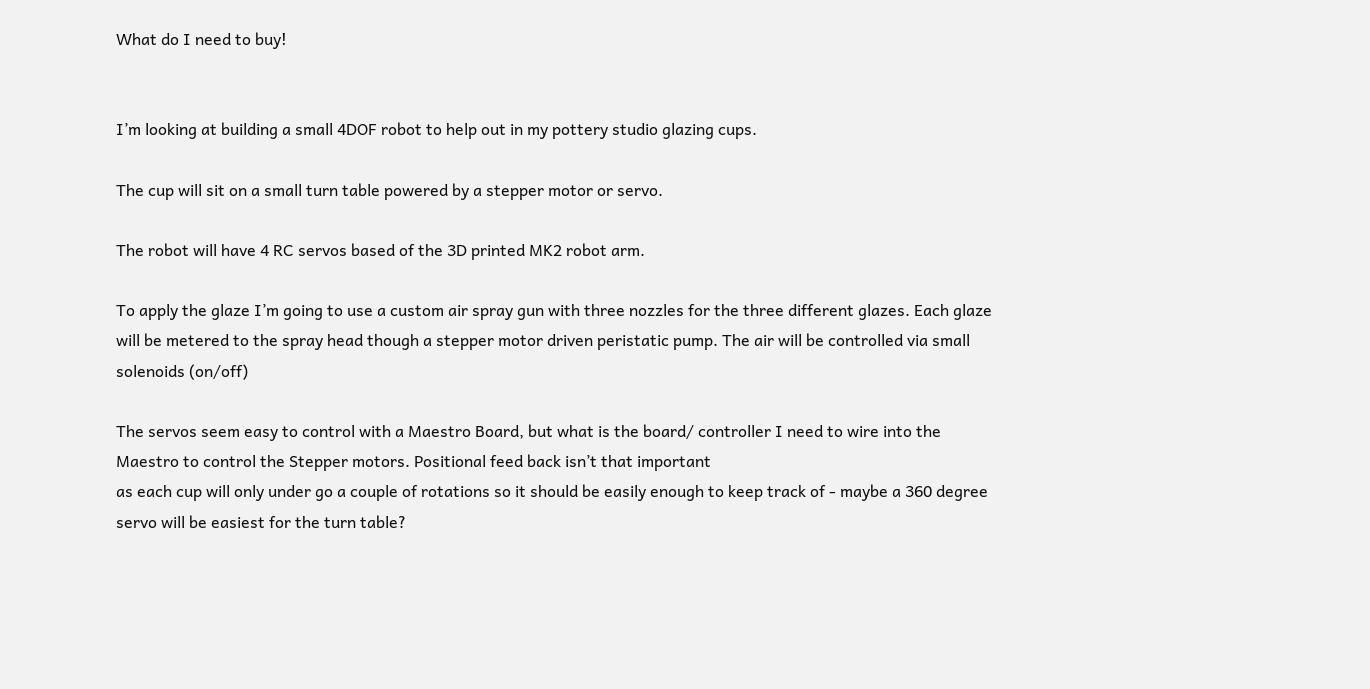What do I need to buy!


I’m looking at building a small 4DOF robot to help out in my pottery studio glazing cups.

The cup will sit on a small turn table powered by a stepper motor or servo.

The robot will have 4 RC servos based of the 3D printed MK2 robot arm.

To apply the glaze I’m going to use a custom air spray gun with three nozzles for the three different glazes. Each glaze will be metered to the spray head though a stepper motor driven peristatic pump. The air will be controlled via small solenoids (on/off)

The servos seem easy to control with a Maestro Board, but what is the board/ controller I need to wire into the Maestro to control the Stepper motors. Positional feed back isn’t that important
as each cup will only under go a couple of rotations so it should be easily enough to keep track of - maybe a 360 degree servo will be easiest for the turn table?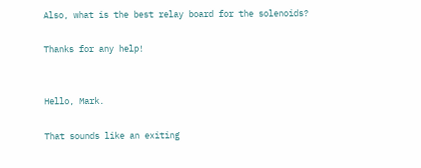Also, what is the best relay board for the solenoids?

Thanks for any help!


Hello, Mark.

That sounds like an exiting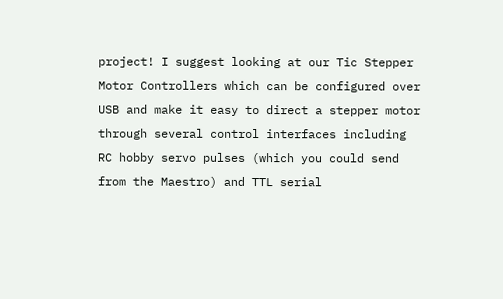project! I suggest looking at our Tic Stepper Motor Controllers which can be configured over USB and make it easy to direct a stepper motor through several control interfaces including RC hobby servo pulses (which you could send from the Maestro) and TTL serial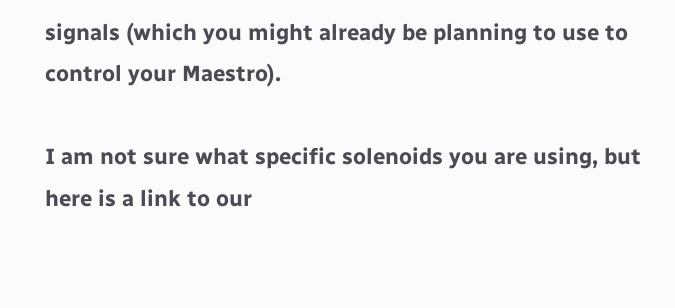signals (which you might already be planning to use to control your Maestro).

I am not sure what specific solenoids you are using, but here is a link to our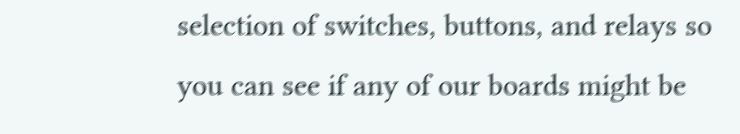selection of switches, buttons, and relays so you can see if any of our boards might be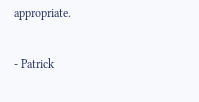appropriate.

- Patrick